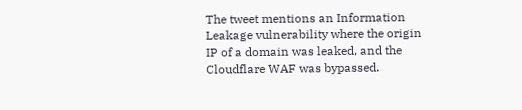The tweet mentions an Information Leakage vulnerability where the origin IP of a domain was leaked, and the Cloudflare WAF was bypassed.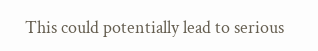This could potentially lead to serious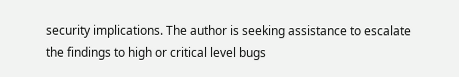security implications. The author is seeking assistance to escalate the findings to high or critical level bugs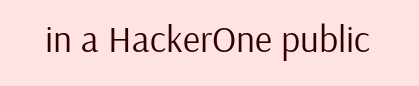in a HackerOne public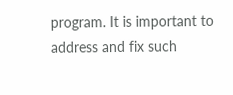program. It is important to address and fix such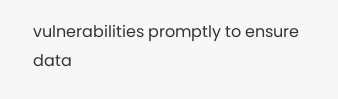vulnerabilities promptly to ensure data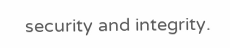security and integrity.